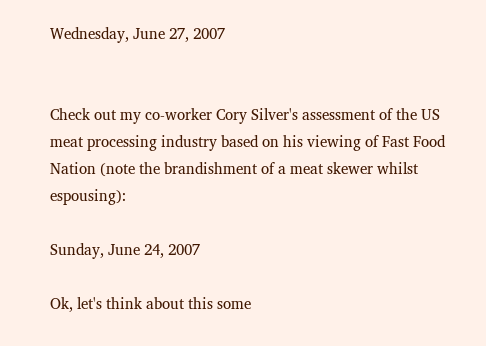Wednesday, June 27, 2007


Check out my co-worker Cory Silver's assessment of the US meat processing industry based on his viewing of Fast Food Nation (note the brandishment of a meat skewer whilst espousing):

Sunday, June 24, 2007

Ok, let's think about this some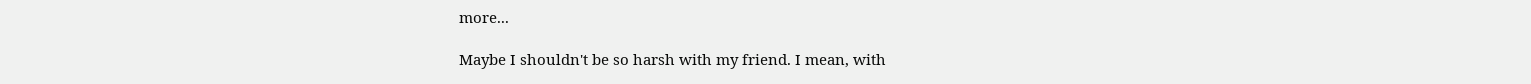more...

Maybe I shouldn't be so harsh with my friend. I mean, with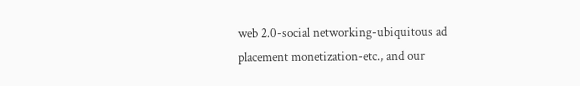web 2.0-social networking-ubiquitous ad placement monetization-etc., and our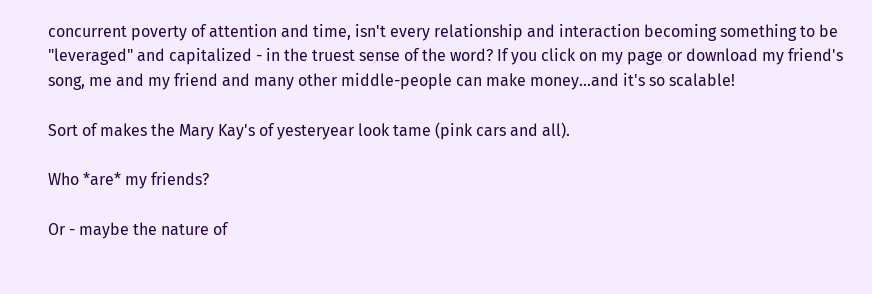concurrent poverty of attention and time, isn't every relationship and interaction becoming something to be "leveraged" and capitalized - in the truest sense of the word? If you click on my page or download my friend's song, me and my friend and many other middle-people can make money...and it's so scalable!

Sort of makes the Mary Kay's of yesteryear look tame (pink cars and all).

Who *are* my friends?

Or - maybe the nature of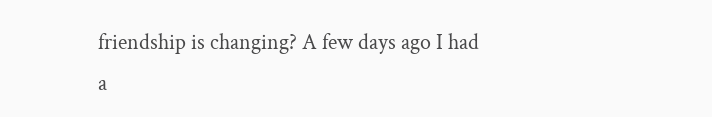friendship is changing? A few days ago I had a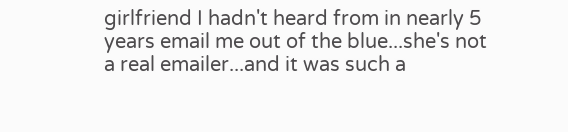girlfriend I hadn't heard from in nearly 5 years email me out of the blue...she's not a real emailer...and it was such a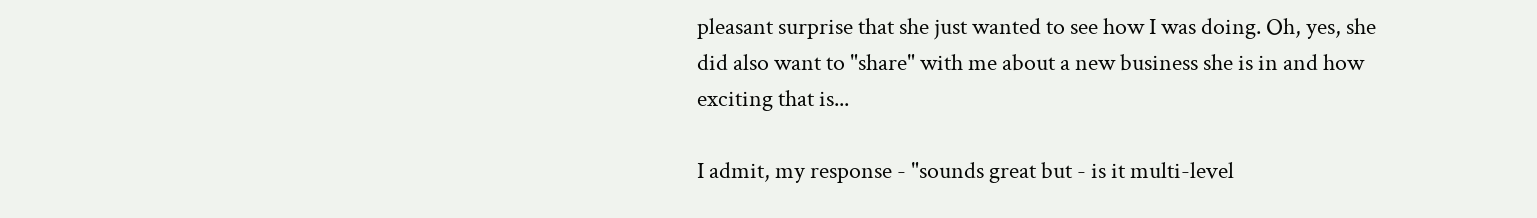pleasant surprise that she just wanted to see how I was doing. Oh, yes, she did also want to "share" with me about a new business she is in and how exciting that is...

I admit, my response - "sounds great but - is it multi-level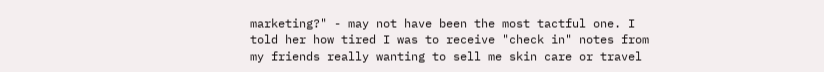marketing?" - may not have been the most tactful one. I told her how tired I was to receive "check in" notes from my friends really wanting to sell me skin care or travel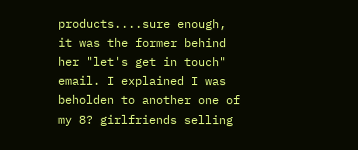products....sure enough, it was the former behind her "let's get in touch" email. I explained I was beholden to another one of my 8? girlfriends selling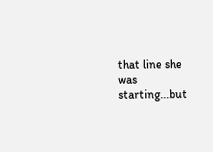that line she was starting...but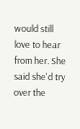would still love to hear from her. She said she'd try over the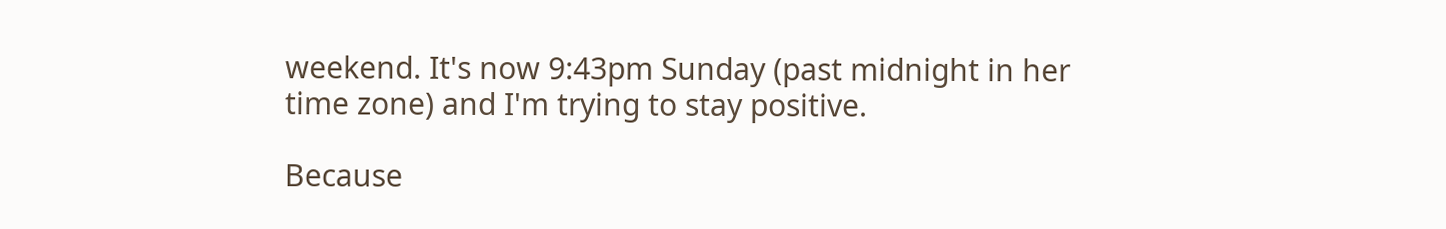weekend. It's now 9:43pm Sunday (past midnight in her time zone) and I'm trying to stay positive.

Because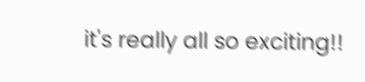it's really all so exciting!!